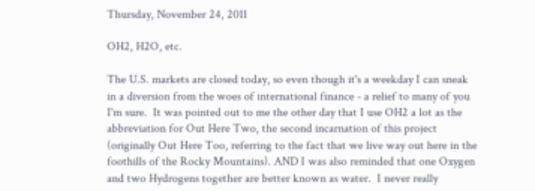Thursday, November 24, 2011

OH2, H2O, etc.

The U.S. markets are closed today, so even though it's a weekday I can sneak in a diversion from the woes of international finance - a relief to many of you I'm sure.  It was pointed out to me the other day that I use OH2 a lot as the abbreviation for Out Here Two, the second incarnation of this project (originally Out Here Too, referring to the fact that we live way out here in the foothills of the Rocky Mountains). AND I was also reminded that one Oxygen and two Hydrogens together are better known as water.  I never really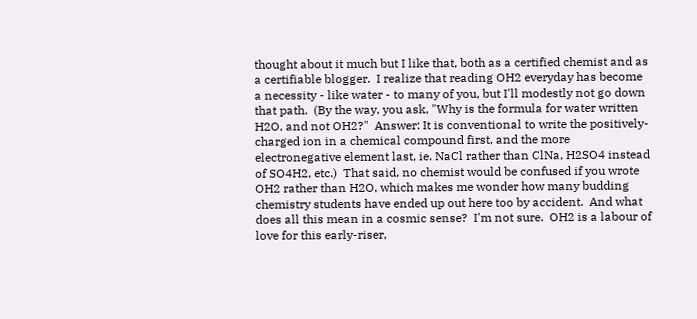thought about it much but I like that, both as a certified chemist and as a certifiable blogger.  I realize that reading OH2 everyday has become a necessity - like water - to many of you, but I'll modestly not go down that path.  (By the way, you ask, "Why is the formula for water written H2O, and not OH2?"  Answer: It is conventional to write the positively-charged ion in a chemical compound first, and the more electronegative element last, ie. NaCl rather than ClNa, H2SO4 instead of SO4H2, etc.)  That said, no chemist would be confused if you wrote OH2 rather than H2O, which makes me wonder how many budding chemistry students have ended up out here too by accident.  And what does all this mean in a cosmic sense?  I'm not sure.  OH2 is a labour of love for this early-riser,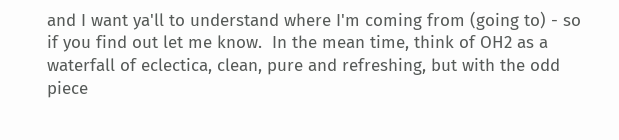and I want ya'll to understand where I'm coming from (going to) - so if you find out let me know.  In the mean time, think of OH2 as a waterfall of eclectica, clean, pure and refreshing, but with the odd piece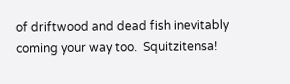of driftwood and dead fish inevitably coming your way too.  Squitzitensa!